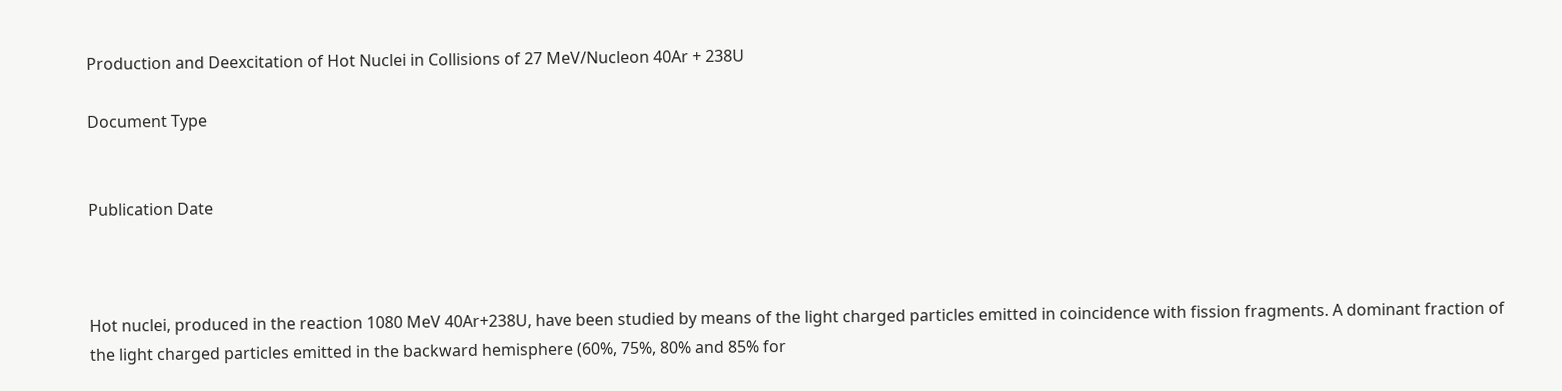Production and Deexcitation of Hot Nuclei in Collisions of 27 MeV/Nucleon 40Ar + 238U

Document Type


Publication Date



Hot nuclei, produced in the reaction 1080 MeV 40Ar+238U, have been studied by means of the light charged particles emitted in coincidence with fission fragments. A dominant fraction of the light charged particles emitted in the backward hemisphere (60%, 75%, 80% and 85% for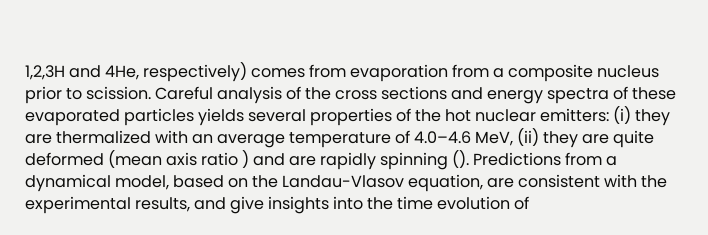1,2,3H and 4He, respectively) comes from evaporation from a composite nucleus prior to scission. Careful analysis of the cross sections and energy spectra of these evaporated particles yields several properties of the hot nuclear emitters: (i) they are thermalized with an average temperature of 4.0–4.6 MeV, (ii) they are quite deformed (mean axis ratio ) and are rapidly spinning (). Predictions from a dynamical model, based on the Landau-Vlasov equation, are consistent with the experimental results, and give insights into the time evolution of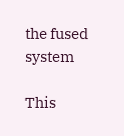the fused system

This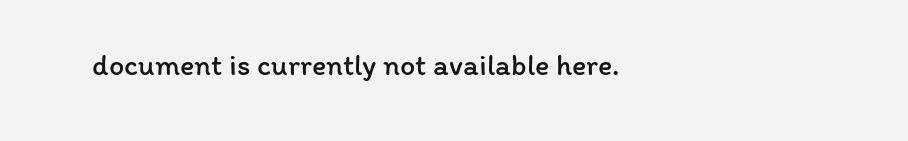document is currently not available here.